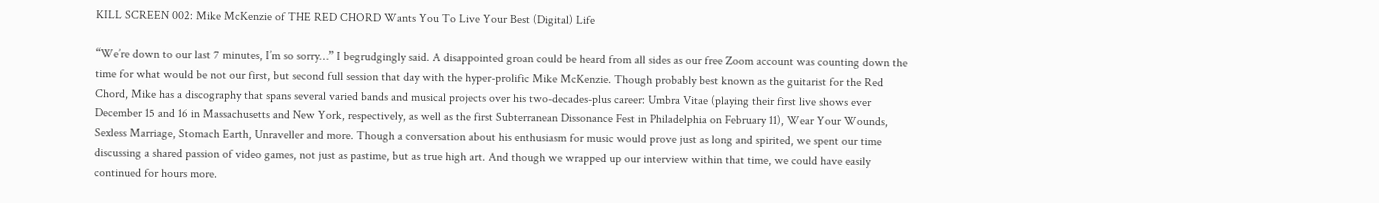KILL SCREEN 002: Mike McKenzie of THE RED CHORD Wants You To Live Your Best (Digital) Life

“We’re down to our last 7 minutes, I’m so sorry…” I begrudgingly said. A disappointed groan could be heard from all sides as our free Zoom account was counting down the time for what would be not our first, but second full session that day with the hyper-prolific Mike McKenzie. Though probably best known as the guitarist for the Red Chord, Mike has a discography that spans several varied bands and musical projects over his two-decades-plus career: Umbra Vitae (playing their first live shows ever December 15 and 16 in Massachusetts and New York, respectively, as well as the first Subterranean Dissonance Fest in Philadelphia on February 11), Wear Your Wounds, Sexless Marriage, Stomach Earth, Unraveller and more. Though a conversation about his enthusiasm for music would prove just as long and spirited, we spent our time discussing a shared passion of video games, not just as pastime, but as true high art. And though we wrapped up our interview within that time, we could have easily continued for hours more.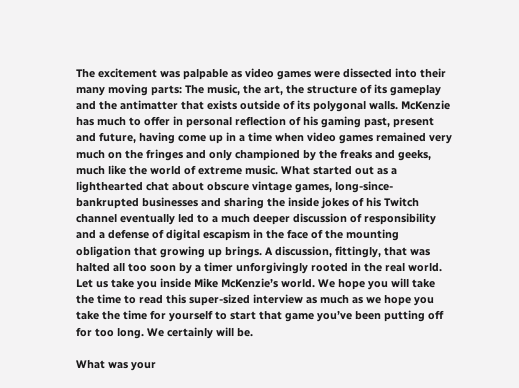The excitement was palpable as video games were dissected into their many moving parts: The music, the art, the structure of its gameplay and the antimatter that exists outside of its polygonal walls. McKenzie has much to offer in personal reflection of his gaming past, present and future, having come up in a time when video games remained very much on the fringes and only championed by the freaks and geeks, much like the world of extreme music. What started out as a lighthearted chat about obscure vintage games, long-since-bankrupted businesses and sharing the inside jokes of his Twitch channel eventually led to a much deeper discussion of responsibility and a defense of digital escapism in the face of the mounting obligation that growing up brings. A discussion, fittingly, that was halted all too soon by a timer unforgivingly rooted in the real world. Let us take you inside Mike McKenzie’s world. We hope you will take the time to read this super-sized interview as much as we hope you take the time for yourself to start that game you’ve been putting off for too long. We certainly will be.

What was your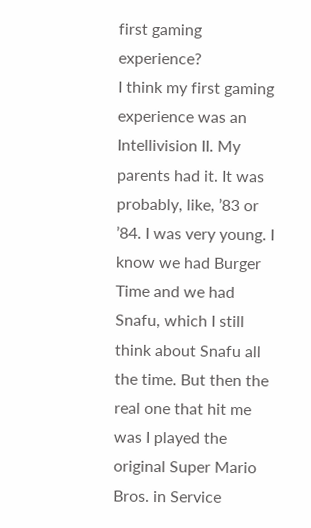first gaming experience?
I think my first gaming experience was an Intellivision II. My parents had it. It was probably, like, ’83 or ’84. I was very young. I know we had Burger Time and we had Snafu, which I still think about Snafu all the time. But then the real one that hit me was I played the original Super Mario Bros. in Service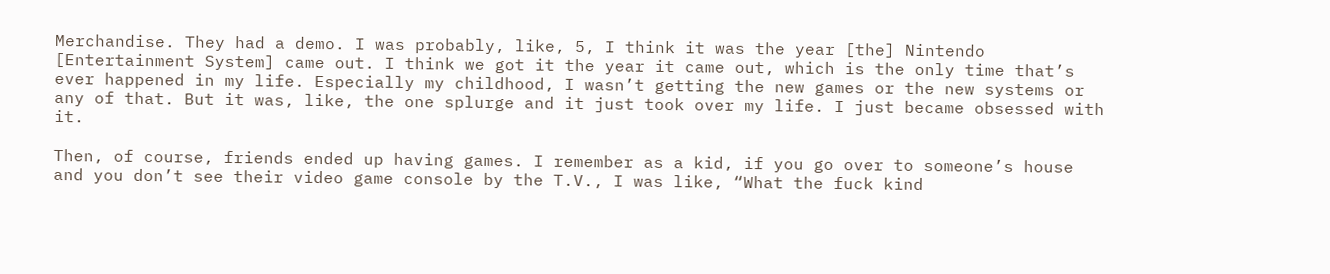Merchandise. They had a demo. I was probably, like, 5, I think it was the year [the] Nintendo [Entertainment System] came out. I think we got it the year it came out, which is the only time that’s ever happened in my life. Especially my childhood, I wasn’t getting the new games or the new systems or any of that. But it was, like, the one splurge and it just took over my life. I just became obsessed with it.

Then, of course, friends ended up having games. I remember as a kid, if you go over to someone’s house and you don’t see their video game console by the T.V., I was like, “What the fuck kind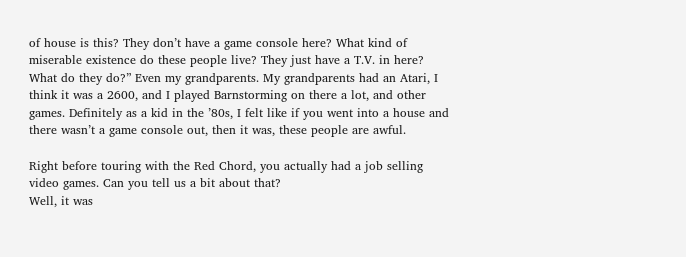of house is this? They don’t have a game console here? What kind of miserable existence do these people live? They just have a T.V. in here? What do they do?” Even my grandparents. My grandparents had an Atari, I think it was a 2600, and I played Barnstorming on there a lot, and other games. Definitely as a kid in the ’80s, I felt like if you went into a house and there wasn’t a game console out, then it was, these people are awful.

Right before touring with the Red Chord, you actually had a job selling video games. Can you tell us a bit about that?
Well, it was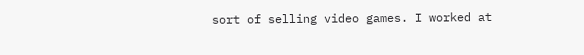sort of selling video games. I worked at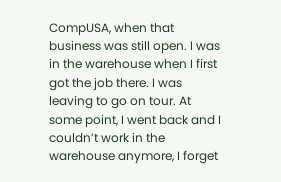CompUSA, when that business was still open. I was in the warehouse when I first got the job there. I was leaving to go on tour. At some point, I went back and I couldn’t work in the warehouse anymore, I forget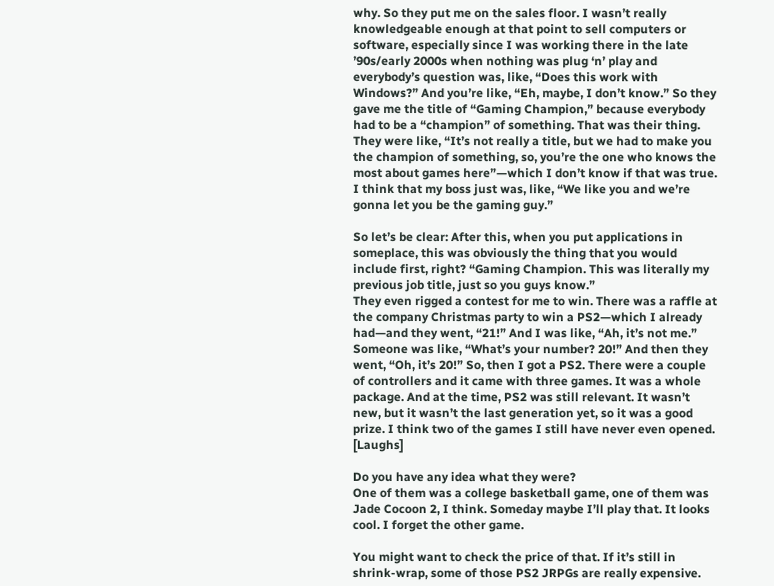why. So they put me on the sales floor. I wasn’t really knowledgeable enough at that point to sell computers or software, especially since I was working there in the late ’90s/early 2000s when nothing was plug ‘n’ play and everybody’s question was, like, “Does this work with Windows?” And you’re like, “Eh, maybe, I don’t know.” So they gave me the title of “Gaming Champion,” because everybody had to be a “champion” of something. That was their thing. They were like, “It’s not really a title, but we had to make you the champion of something, so, you’re the one who knows the most about games here”—which I don’t know if that was true. I think that my boss just was, like, “We like you and we’re gonna let you be the gaming guy.”

So let’s be clear: After this, when you put applications in someplace, this was obviously the thing that you would include first, right? “Gaming Champion. This was literally my previous job title, just so you guys know.”
They even rigged a contest for me to win. There was a raffle at the company Christmas party to win a PS2—which I already had—and they went, “21!” And I was like, “Ah, it’s not me.” Someone was like, “What’s your number? 20!” And then they went, “Oh, it’s 20!” So, then I got a PS2. There were a couple of controllers and it came with three games. It was a whole package. And at the time, PS2 was still relevant. It wasn’t new, but it wasn’t the last generation yet, so it was a good prize. I think two of the games I still have never even opened. [Laughs]

Do you have any idea what they were?
One of them was a college basketball game, one of them was Jade Cocoon 2, I think. Someday maybe I’ll play that. It looks cool. I forget the other game.

You might want to check the price of that. If it’s still in shrink-wrap, some of those PS2 JRPGs are really expensive.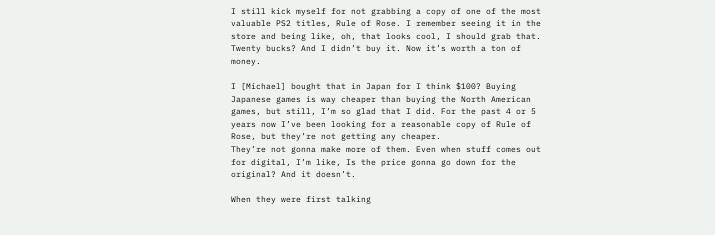I still kick myself for not grabbing a copy of one of the most valuable PS2 titles, Rule of Rose. I remember seeing it in the store and being like, oh, that looks cool, I should grab that. Twenty bucks? And I didn’t buy it. Now it’s worth a ton of money.

I [Michael] bought that in Japan for I think $100? Buying Japanese games is way cheaper than buying the North American games, but still, I’m so glad that I did. For the past 4 or 5 years now I’ve been looking for a reasonable copy of Rule of Rose, but they’re not getting any cheaper.
They’re not gonna make more of them. Even when stuff comes out for digital, I’m like, Is the price gonna go down for the original? And it doesn’t.

When they were first talking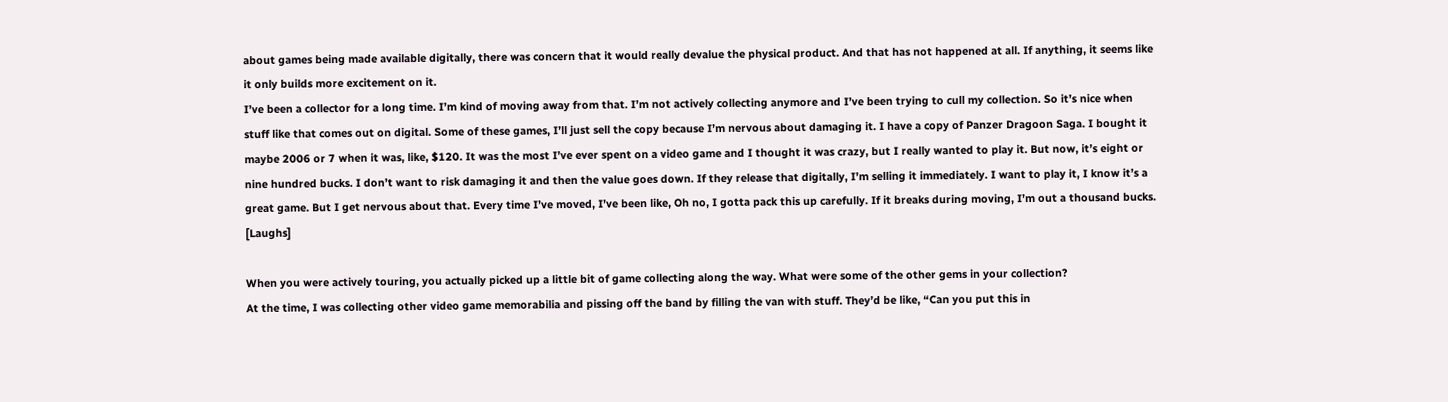about games being made available digitally, there was concern that it would really devalue the physical product. And that has not happened at all. If anything, it seems like it only builds more excitement on it.
I’ve been a collector for a long time. I’m kind of moving away from that. I’m not actively collecting anymore and I’ve been trying to cull my collection. So it’s nice when stuff like that comes out on digital. Some of these games, I’ll just sell the copy because I’m nervous about damaging it. I have a copy of Panzer Dragoon Saga. I bought it maybe 2006 or 7 when it was, like, $120. It was the most I’ve ever spent on a video game and I thought it was crazy, but I really wanted to play it. But now, it’s eight or nine hundred bucks. I don’t want to risk damaging it and then the value goes down. If they release that digitally, I’m selling it immediately. I want to play it, I know it’s a great game. But I get nervous about that. Every time I’ve moved, I’ve been like, Oh no, I gotta pack this up carefully. If it breaks during moving, I’m out a thousand bucks. [Laughs]

When you were actively touring, you actually picked up a little bit of game collecting along the way. What were some of the other gems in your collection?
At the time, I was collecting other video game memorabilia and pissing off the band by filling the van with stuff. They’d be like, “Can you put this in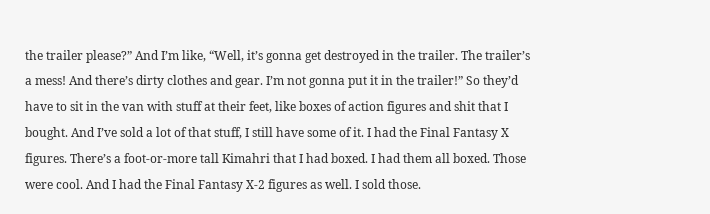the trailer please?” And I’m like, “Well, it’s gonna get destroyed in the trailer. The trailer’s a mess! And there’s dirty clothes and gear. I’m not gonna put it in the trailer!” So they’d have to sit in the van with stuff at their feet, like boxes of action figures and shit that I bought. And I’ve sold a lot of that stuff, I still have some of it. I had the Final Fantasy X figures. There’s a foot-or-more tall Kimahri that I had boxed. I had them all boxed. Those were cool. And I had the Final Fantasy X-2 figures as well. I sold those.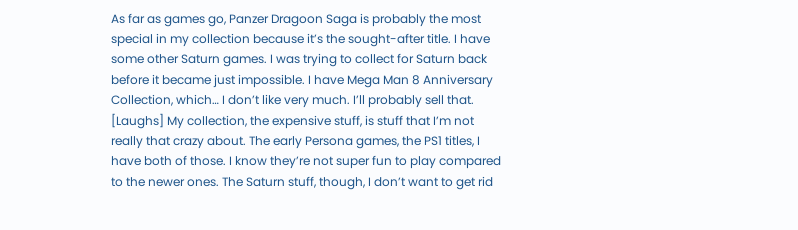As far as games go, Panzer Dragoon Saga is probably the most special in my collection because it’s the sought-after title. I have some other Saturn games. I was trying to collect for Saturn back before it became just impossible. I have Mega Man 8 Anniversary Collection, which… I don’t like very much. I’ll probably sell that. [Laughs] My collection, the expensive stuff, is stuff that I’m not really that crazy about. The early Persona games, the PS1 titles, I have both of those. I know they’re not super fun to play compared to the newer ones. The Saturn stuff, though, I don’t want to get rid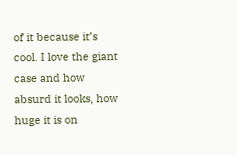of it because it’s cool. I love the giant case and how absurd it looks, how huge it is on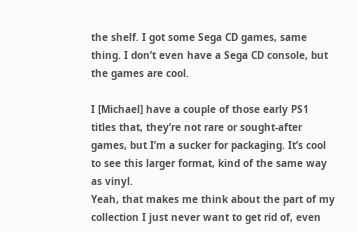the shelf. I got some Sega CD games, same thing. I don’t even have a Sega CD console, but the games are cool.

I [Michael] have a couple of those early PS1 titles that, they’re not rare or sought-after games, but I’m a sucker for packaging. It’s cool to see this larger format, kind of the same way as vinyl.
Yeah, that makes me think about the part of my collection I just never want to get rid of, even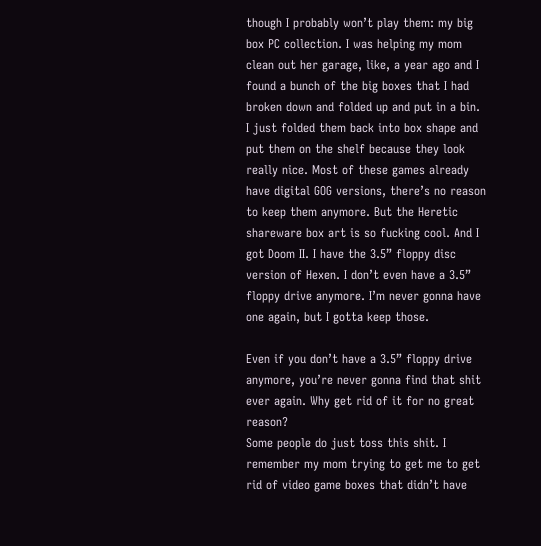though I probably won’t play them: my big box PC collection. I was helping my mom clean out her garage, like, a year ago and I found a bunch of the big boxes that I had broken down and folded up and put in a bin. I just folded them back into box shape and put them on the shelf because they look really nice. Most of these games already have digital GOG versions, there’s no reason to keep them anymore. But the Heretic shareware box art is so fucking cool. And I got Doom II. I have the 3.5” floppy disc version of Hexen. I don’t even have a 3.5” floppy drive anymore. I’m never gonna have one again, but I gotta keep those.

Even if you don’t have a 3.5” floppy drive anymore, you’re never gonna find that shit ever again. Why get rid of it for no great reason?
Some people do just toss this shit. I remember my mom trying to get me to get rid of video game boxes that didn’t have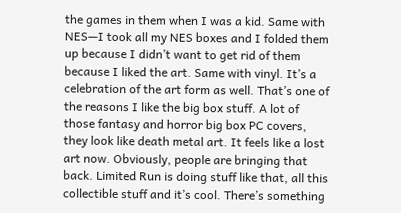the games in them when I was a kid. Same with NES—I took all my NES boxes and I folded them up because I didn’t want to get rid of them because I liked the art. Same with vinyl. It’s a celebration of the art form as well. That’s one of the reasons I like the big box stuff. A lot of those fantasy and horror big box PC covers, they look like death metal art. It feels like a lost art now. Obviously, people are bringing that back. Limited Run is doing stuff like that, all this collectible stuff and it’s cool. There’s something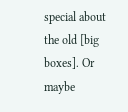special about the old [big boxes]. Or maybe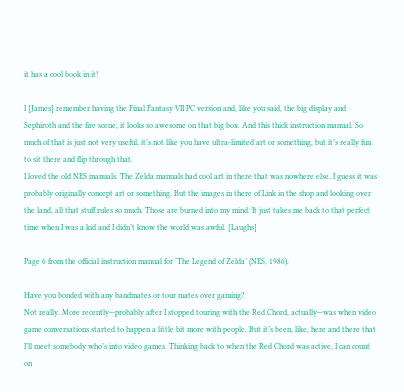it has a cool book in it!

I [James] remember having the Final Fantasy VII PC version and, like you said, the big display and Sephiroth and the fire scene, it looks so awesome on that big box. And this thick instruction manual. So much of that is just not very useful, it’s not like you have ultra-limited art or something, but it’s really fun to sit there and flip through that.
I loved the old NES manuals. The Zelda manuals had cool art in there that was nowhere else. I guess it was probably originally concept art or something. But the images in there of Link in the shop and looking over the land, all that stuff rules so much. Those are burned into my mind. It just takes me back to that perfect time when I was a kid and I didn’t know the world was awful. [Laughs]

Page 6 from the official instruction manual for ‘The Legend of Zelda’ (NES, 1986).

Have you bonded with any bandmates or tour mates over gaming?
Not really. More recently—probably after I stopped touring with the Red Chord, actually—was when video game conversations started to happen a little bit more with people. But it’s been, like, here and there that I’ll meet somebody who’s into video games. Thinking back to when the Red Chord was active, I can count on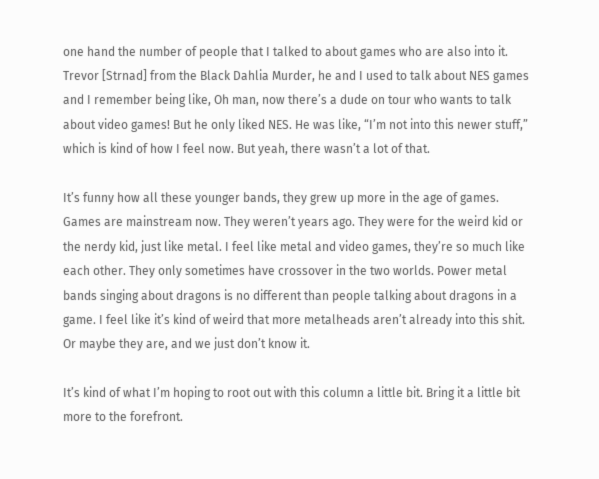one hand the number of people that I talked to about games who are also into it. Trevor [Strnad] from the Black Dahlia Murder, he and I used to talk about NES games and I remember being like, Oh man, now there’s a dude on tour who wants to talk about video games! But he only liked NES. He was like, “I’m not into this newer stuff,” which is kind of how I feel now. But yeah, there wasn’t a lot of that.

It’s funny how all these younger bands, they grew up more in the age of games. Games are mainstream now. They weren’t years ago. They were for the weird kid or the nerdy kid, just like metal. I feel like metal and video games, they’re so much like each other. They only sometimes have crossover in the two worlds. Power metal bands singing about dragons is no different than people talking about dragons in a game. I feel like it’s kind of weird that more metalheads aren’t already into this shit. Or maybe they are, and we just don’t know it.

It’s kind of what I’m hoping to root out with this column a little bit. Bring it a little bit more to the forefront.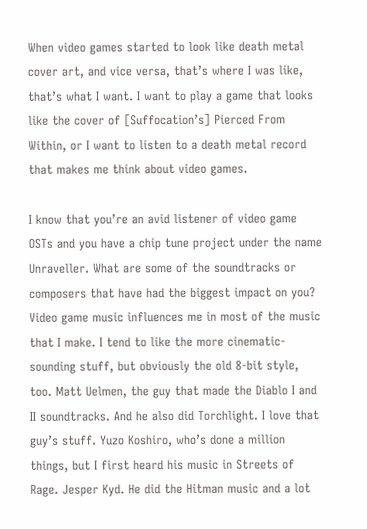When video games started to look like death metal cover art, and vice versa, that’s where I was like, that’s what I want. I want to play a game that looks like the cover of [Suffocation’s] Pierced From Within, or I want to listen to a death metal record that makes me think about video games.

I know that you’re an avid listener of video game OSTs and you have a chip tune project under the name Unraveller. What are some of the soundtracks or composers that have had the biggest impact on you?
Video game music influences me in most of the music that I make. I tend to like the more cinematic-sounding stuff, but obviously the old 8-bit style, too. Matt Uelmen, the guy that made the Diablo I and II soundtracks. And he also did Torchlight. I love that guy’s stuff. Yuzo Koshiro, who’s done a million things, but I first heard his music in Streets of Rage. Jesper Kyd. He did the Hitman music and a lot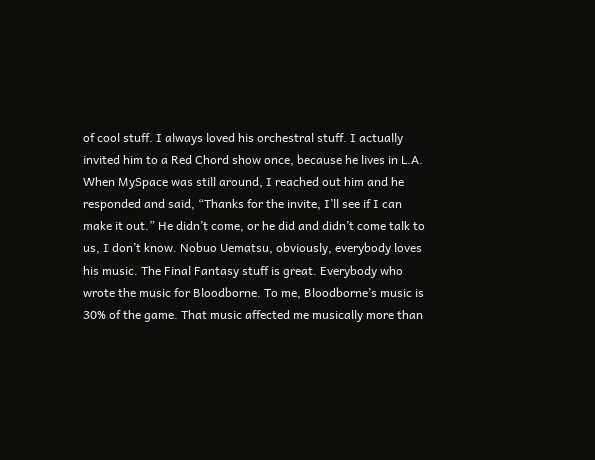of cool stuff. I always loved his orchestral stuff. I actually invited him to a Red Chord show once, because he lives in L.A. When MySpace was still around, I reached out him and he responded and said, “Thanks for the invite, I’ll see if I can make it out.” He didn’t come, or he did and didn’t come talk to us, I don’t know. Nobuo Uematsu, obviously, everybody loves his music. The Final Fantasy stuff is great. Everybody who wrote the music for Bloodborne. To me, Bloodborne’s music is 30% of the game. That music affected me musically more than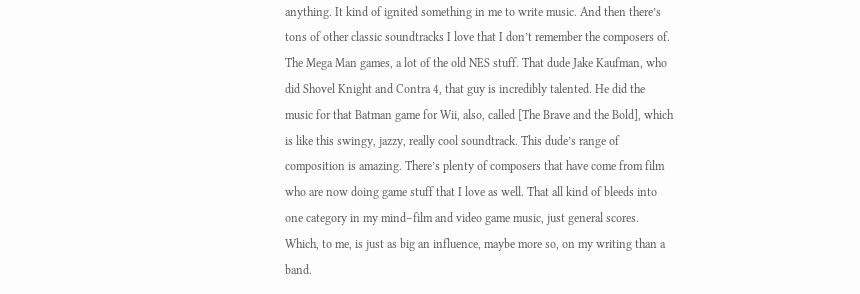anything. It kind of ignited something in me to write music. And then there’s tons of other classic soundtracks I love that I don’t remember the composers of. The Mega Man games, a lot of the old NES stuff. That dude Jake Kaufman, who did Shovel Knight and Contra 4, that guy is incredibly talented. He did the music for that Batman game for Wii, also, called [The Brave and the Bold], which is like this swingy, jazzy, really cool soundtrack. This dude’s range of composition is amazing. There’s plenty of composers that have come from film who are now doing game stuff that I love as well. That all kind of bleeds into one category in my mind–film and video game music, just general scores. Which, to me, is just as big an influence, maybe more so, on my writing than a band.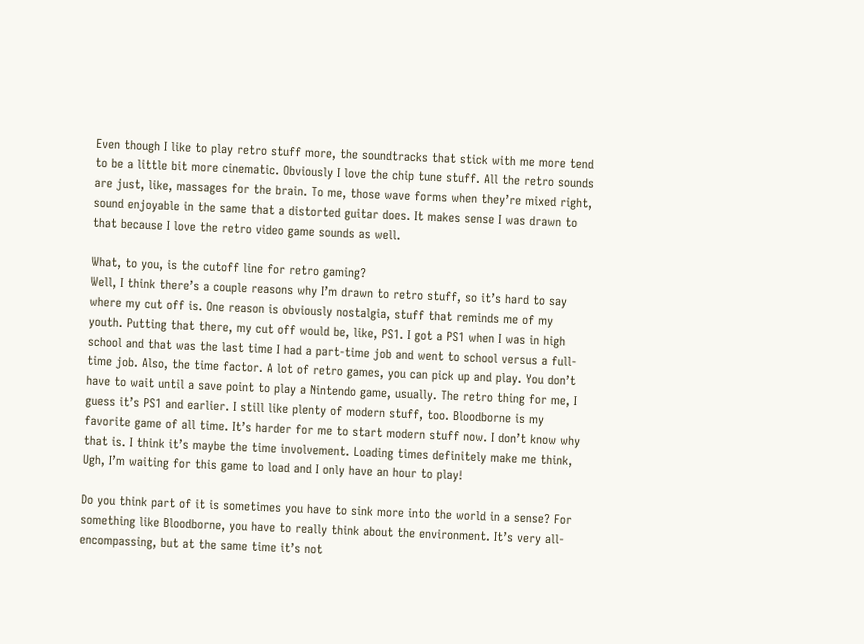Even though I like to play retro stuff more, the soundtracks that stick with me more tend to be a little bit more cinematic. Obviously I love the chip tune stuff. All the retro sounds are just, like, massages for the brain. To me, those wave forms when they’re mixed right, sound enjoyable in the same that a distorted guitar does. It makes sense I was drawn to that because I love the retro video game sounds as well.

What, to you, is the cutoff line for retro gaming?
Well, I think there’s a couple reasons why I’m drawn to retro stuff, so it’s hard to say where my cut off is. One reason is obviously nostalgia, stuff that reminds me of my youth. Putting that there, my cut off would be, like, PS1. I got a PS1 when I was in high school and that was the last time I had a part-time job and went to school versus a full-time job. Also, the time factor. A lot of retro games, you can pick up and play. You don’t have to wait until a save point to play a Nintendo game, usually. The retro thing for me, I guess it’s PS1 and earlier. I still like plenty of modern stuff, too. Bloodborne is my favorite game of all time. It’s harder for me to start modern stuff now. I don’t know why that is. I think it’s maybe the time involvement. Loading times definitely make me think, Ugh, I’m waiting for this game to load and I only have an hour to play!

Do you think part of it is sometimes you have to sink more into the world in a sense? For something like Bloodborne, you have to really think about the environment. It’s very all-encompassing, but at the same time it’s not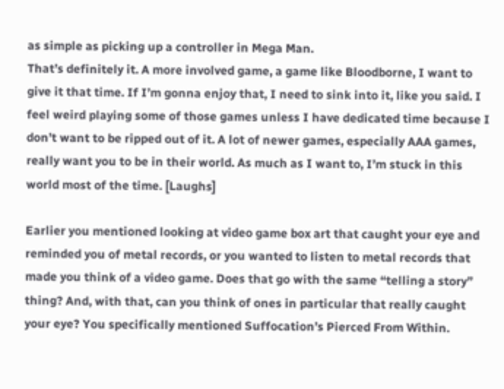as simple as picking up a controller in Mega Man.
That’s definitely it. A more involved game, a game like Bloodborne, I want to give it that time. If I’m gonna enjoy that, I need to sink into it, like you said. I feel weird playing some of those games unless I have dedicated time because I don’t want to be ripped out of it. A lot of newer games, especially AAA games, really want you to be in their world. As much as I want to, I’m stuck in this world most of the time. [Laughs]

Earlier you mentioned looking at video game box art that caught your eye and reminded you of metal records, or you wanted to listen to metal records that made you think of a video game. Does that go with the same “telling a story” thing? And, with that, can you think of ones in particular that really caught your eye? You specifically mentioned Suffocation’s Pierced From Within.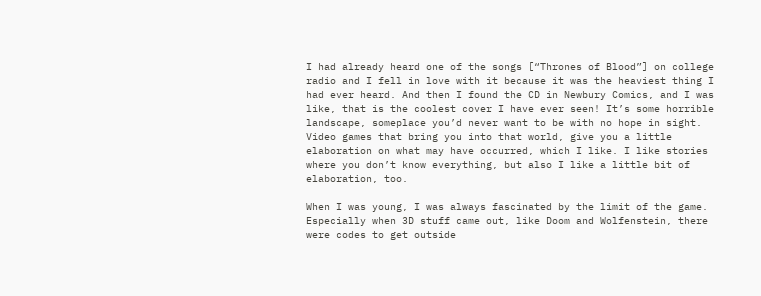I had already heard one of the songs [“Thrones of Blood”] on college radio and I fell in love with it because it was the heaviest thing I had ever heard. And then I found the CD in Newbury Comics, and I was like, that is the coolest cover I have ever seen! It’s some horrible landscape, someplace you’d never want to be with no hope in sight. Video games that bring you into that world, give you a little elaboration on what may have occurred, which I like. I like stories where you don’t know everything, but also I like a little bit of elaboration, too.

When I was young, I was always fascinated by the limit of the game. Especially when 3D stuff came out, like Doom and Wolfenstein, there were codes to get outside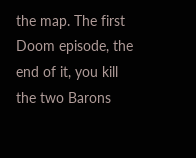the map. The first Doom episode, the end of it, you kill the two Barons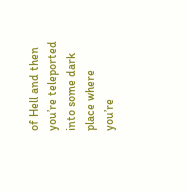of Hell and then you’re teleported into some dark place where you’re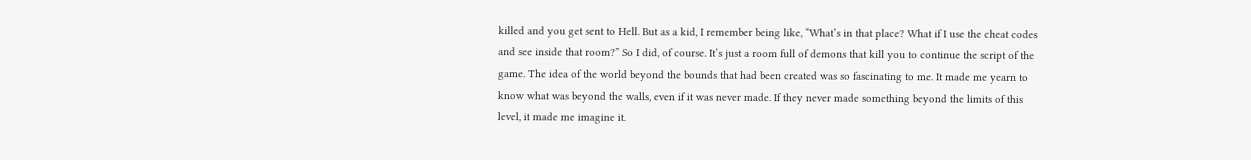killed and you get sent to Hell. But as a kid, I remember being like, “What’s in that place? What if I use the cheat codes and see inside that room?” So I did, of course. It’s just a room full of demons that kill you to continue the script of the game. The idea of the world beyond the bounds that had been created was so fascinating to me. It made me yearn to know what was beyond the walls, even if it was never made. If they never made something beyond the limits of this level, it made me imagine it.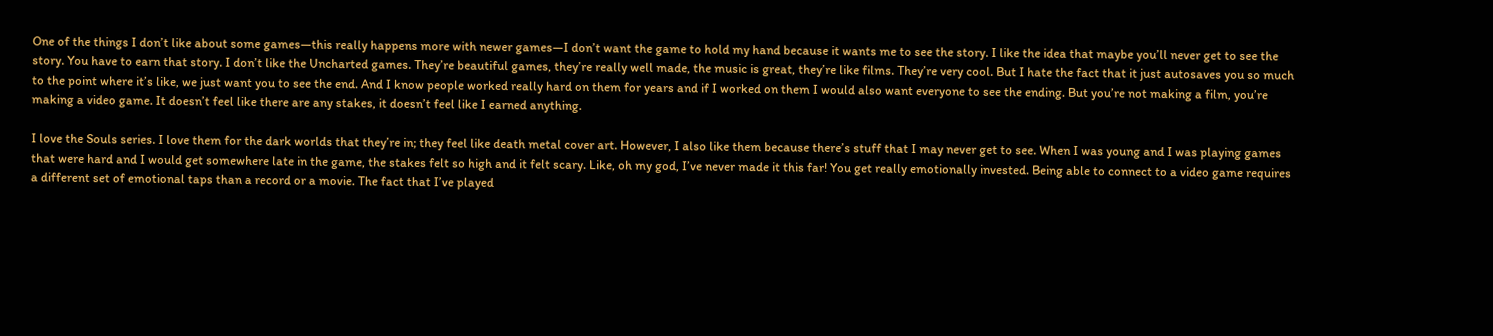One of the things I don’t like about some games—this really happens more with newer games—I don’t want the game to hold my hand because it wants me to see the story. I like the idea that maybe you’ll never get to see the story. You have to earn that story. I don’t like the Uncharted games. They’re beautiful games, they’re really well made, the music is great, they’re like films. They’re very cool. But I hate the fact that it just autosaves you so much to the point where it’s like, we just want you to see the end. And I know people worked really hard on them for years and if I worked on them I would also want everyone to see the ending. But you’re not making a film, you’re making a video game. It doesn’t feel like there are any stakes, it doesn’t feel like I earned anything.

I love the Souls series. I love them for the dark worlds that they’re in; they feel like death metal cover art. However, I also like them because there’s stuff that I may never get to see. When I was young and I was playing games that were hard and I would get somewhere late in the game, the stakes felt so high and it felt scary. Like, oh my god, I’ve never made it this far! You get really emotionally invested. Being able to connect to a video game requires a different set of emotional taps than a record or a movie. The fact that I’ve played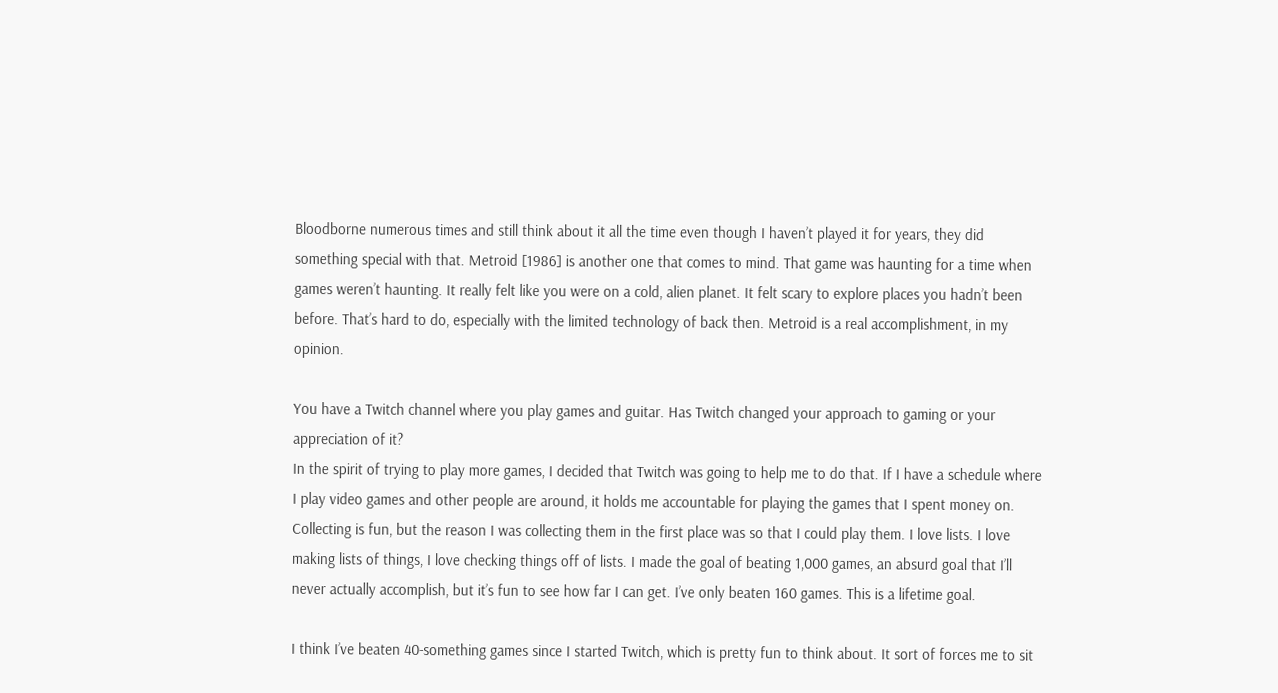Bloodborne numerous times and still think about it all the time even though I haven’t played it for years, they did something special with that. Metroid [1986] is another one that comes to mind. That game was haunting for a time when games weren’t haunting. It really felt like you were on a cold, alien planet. It felt scary to explore places you hadn’t been before. That’s hard to do, especially with the limited technology of back then. Metroid is a real accomplishment, in my opinion.

You have a Twitch channel where you play games and guitar. Has Twitch changed your approach to gaming or your appreciation of it?
In the spirit of trying to play more games, I decided that Twitch was going to help me to do that. If I have a schedule where I play video games and other people are around, it holds me accountable for playing the games that I spent money on. Collecting is fun, but the reason I was collecting them in the first place was so that I could play them. I love lists. I love making lists of things, I love checking things off of lists. I made the goal of beating 1,000 games, an absurd goal that I’ll never actually accomplish, but it’s fun to see how far I can get. I’ve only beaten 160 games. This is a lifetime goal.

I think I’ve beaten 40-something games since I started Twitch, which is pretty fun to think about. It sort of forces me to sit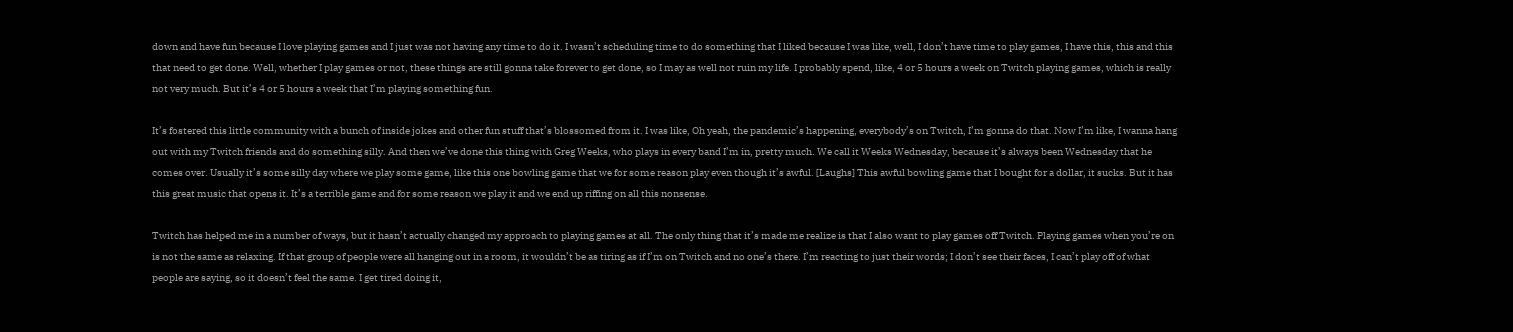down and have fun because I love playing games and I just was not having any time to do it. I wasn’t scheduling time to do something that I liked because I was like, well, I don’t have time to play games, I have this, this and this that need to get done. Well, whether I play games or not, these things are still gonna take forever to get done, so I may as well not ruin my life. I probably spend, like, 4 or 5 hours a week on Twitch playing games, which is really not very much. But it’s 4 or 5 hours a week that I’m playing something fun.

It’s fostered this little community with a bunch of inside jokes and other fun stuff that’s blossomed from it. I was like, Oh yeah, the pandemic’s happening, everybody’s on Twitch, I’m gonna do that. Now I’m like, I wanna hang out with my Twitch friends and do something silly. And then we’ve done this thing with Greg Weeks, who plays in every band I’m in, pretty much. We call it Weeks Wednesday, because it’s always been Wednesday that he comes over. Usually it’s some silly day where we play some game, like this one bowling game that we for some reason play even though it’s awful. [Laughs] This awful bowling game that I bought for a dollar, it sucks. But it has this great music that opens it. It’s a terrible game and for some reason we play it and we end up riffing on all this nonsense.

Twitch has helped me in a number of ways, but it hasn’t actually changed my approach to playing games at all. The only thing that it’s made me realize is that I also want to play games off Twitch. Playing games when you’re on is not the same as relaxing. If that group of people were all hanging out in a room, it wouldn’t be as tiring as if I’m on Twitch and no one’s there. I’m reacting to just their words; I don’t see their faces, I can’t play off of what people are saying, so it doesn’t feel the same. I get tired doing it,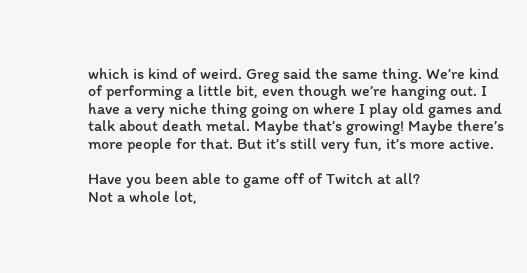which is kind of weird. Greg said the same thing. We’re kind of performing a little bit, even though we’re hanging out. I have a very niche thing going on where I play old games and talk about death metal. Maybe that’s growing! Maybe there’s more people for that. But it’s still very fun, it’s more active.

Have you been able to game off of Twitch at all?
Not a whole lot,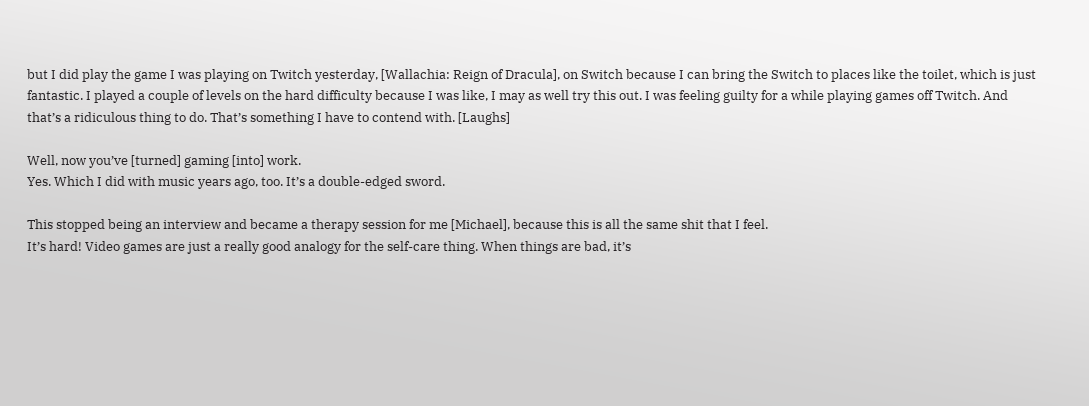but I did play the game I was playing on Twitch yesterday, [Wallachia: Reign of Dracula], on Switch because I can bring the Switch to places like the toilet, which is just fantastic. I played a couple of levels on the hard difficulty because I was like, I may as well try this out. I was feeling guilty for a while playing games off Twitch. And that’s a ridiculous thing to do. That’s something I have to contend with. [Laughs]

Well, now you’ve [turned] gaming [into] work.
Yes. Which I did with music years ago, too. It’s a double-edged sword.

This stopped being an interview and became a therapy session for me [Michael], because this is all the same shit that I feel.
It’s hard! Video games are just a really good analogy for the self-care thing. When things are bad, it’s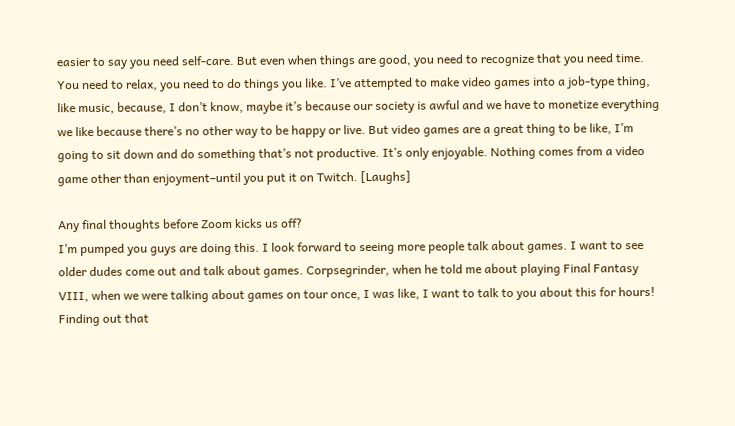easier to say you need self-care. But even when things are good, you need to recognize that you need time. You need to relax, you need to do things you like. I’ve attempted to make video games into a job-type thing, like music, because, I don’t know, maybe it’s because our society is awful and we have to monetize everything we like because there’s no other way to be happy or live. But video games are a great thing to be like, I’m going to sit down and do something that’s not productive. It’s only enjoyable. Nothing comes from a video game other than enjoyment–until you put it on Twitch. [Laughs]

Any final thoughts before Zoom kicks us off?
I’m pumped you guys are doing this. I look forward to seeing more people talk about games. I want to see older dudes come out and talk about games. Corpsegrinder, when he told me about playing Final Fantasy VIII, when we were talking about games on tour once, I was like, I want to talk to you about this for hours! Finding out that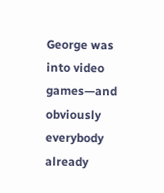George was into video games—and obviously everybody already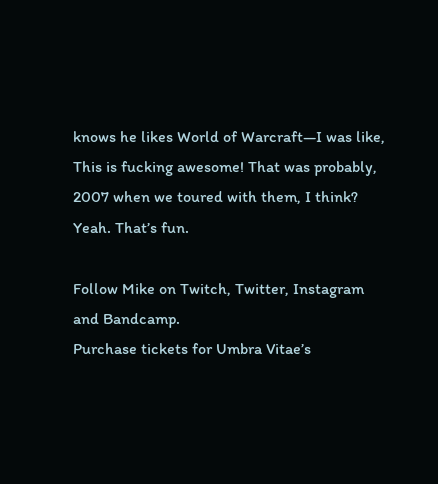knows he likes World of Warcraft—I was like, This is fucking awesome! That was probably, 2007 when we toured with them, I think? Yeah. That’s fun.

Follow Mike on Twitch, Twitter, Instagram and Bandcamp.
Purchase tickets for Umbra Vitae’s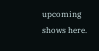upcoming shows here.